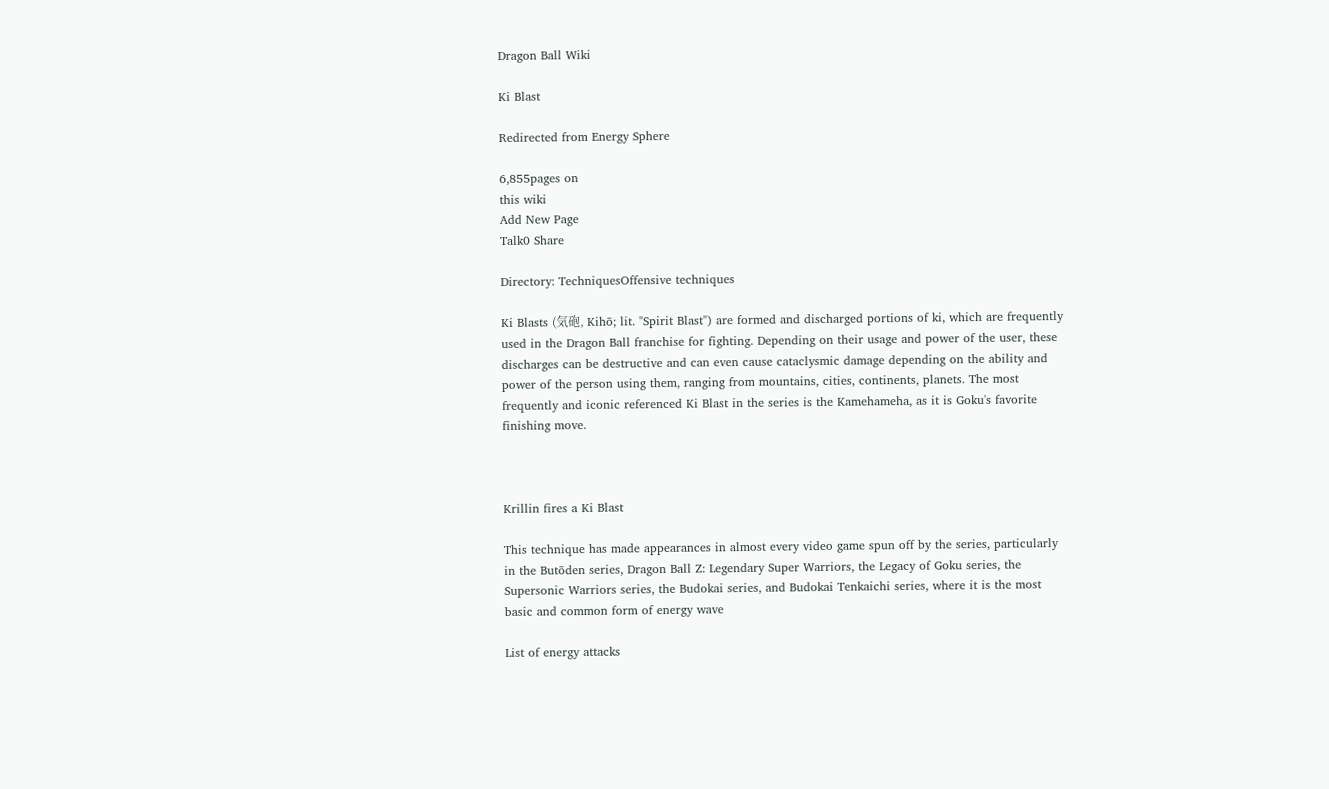Dragon Ball Wiki

Ki Blast

Redirected from Energy Sphere

6,855pages on
this wiki
Add New Page
Talk0 Share

Directory: TechniquesOffensive techniques

Ki Blasts (気砲, Kihō; lit. "Spirit Blast") are formed and discharged portions of ki, which are frequently used in the Dragon Ball franchise for fighting. Depending on their usage and power of the user, these discharges can be destructive and can even cause cataclysmic damage depending on the ability and power of the person using them, ranging from mountains, cities, continents, planets. The most frequently and iconic referenced Ki Blast in the series is the Kamehameha, as it is Goku's favorite finishing move.



Krillin fires a Ki Blast

This technique has made appearances in almost every video game spun off by the series, particularly in the Butōden series, Dragon Ball Z: Legendary Super Warriors, the Legacy of Goku series, the Supersonic Warriors series, the Budokai series, and Budokai Tenkaichi series, where it is the most basic and common form of energy wave

List of energy attacks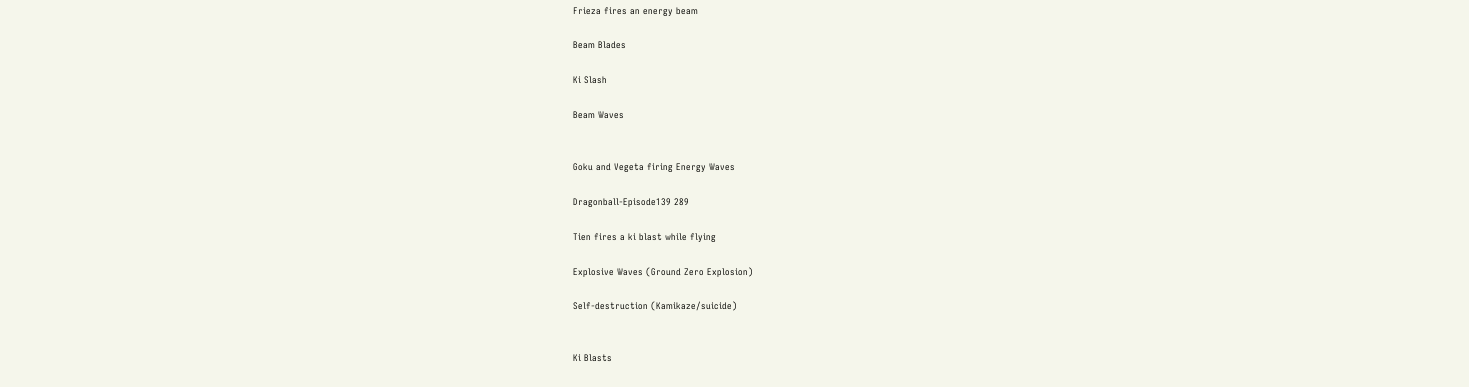Frieza fires an energy beam

Beam Blades

Ki Slash

Beam Waves


Goku and Vegeta firing Energy Waves

Dragonball-Episode139 289

Tien fires a ki blast while flying

Explosive Waves (Ground Zero Explosion)

Self-destruction (Kamikaze/suicide)


Ki Blasts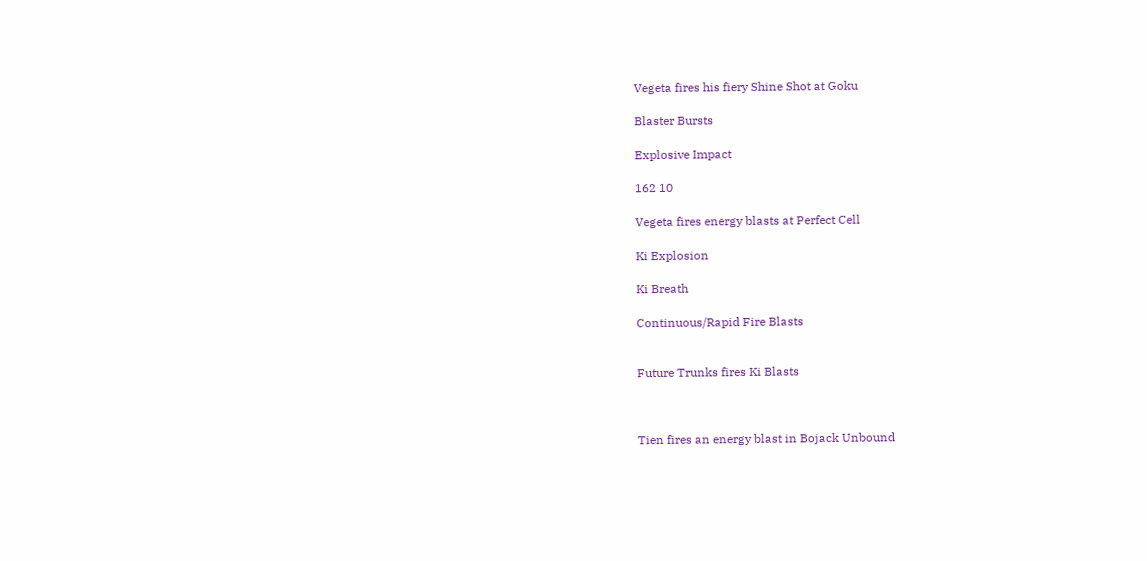Vegeta fires his fiery Shine Shot at Goku

Blaster Bursts

Explosive Impact

162 10

Vegeta fires energy blasts at Perfect Cell

Ki Explosion

Ki Breath

Continuous/Rapid Fire Blasts


Future Trunks fires Ki Blasts



Tien fires an energy blast in Bojack Unbound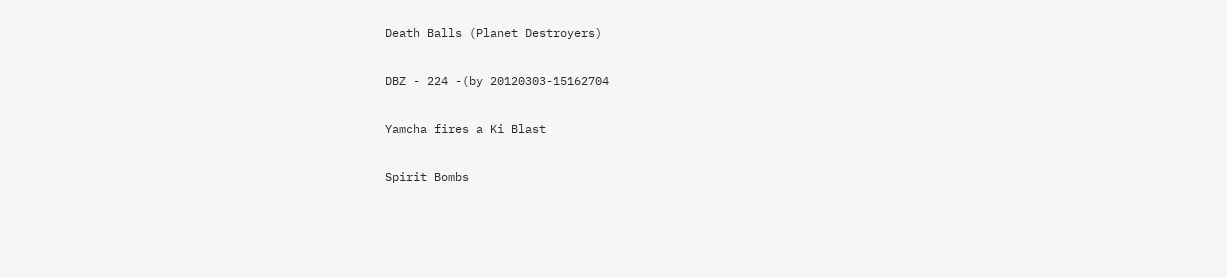Death Balls (Planet Destroyers)

DBZ - 224 -(by 20120303-15162704

Yamcha fires a Ki Blast

Spirit Bombs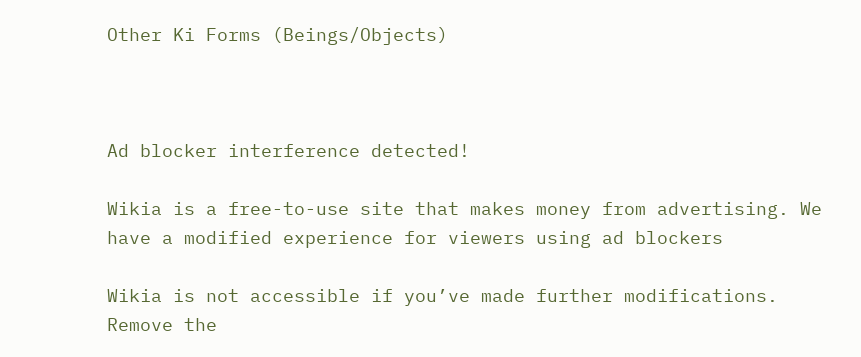Other Ki Forms (Beings/Objects)



Ad blocker interference detected!

Wikia is a free-to-use site that makes money from advertising. We have a modified experience for viewers using ad blockers

Wikia is not accessible if you’ve made further modifications. Remove the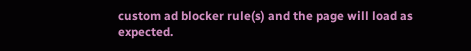custom ad blocker rule(s) and the page will load as expected.